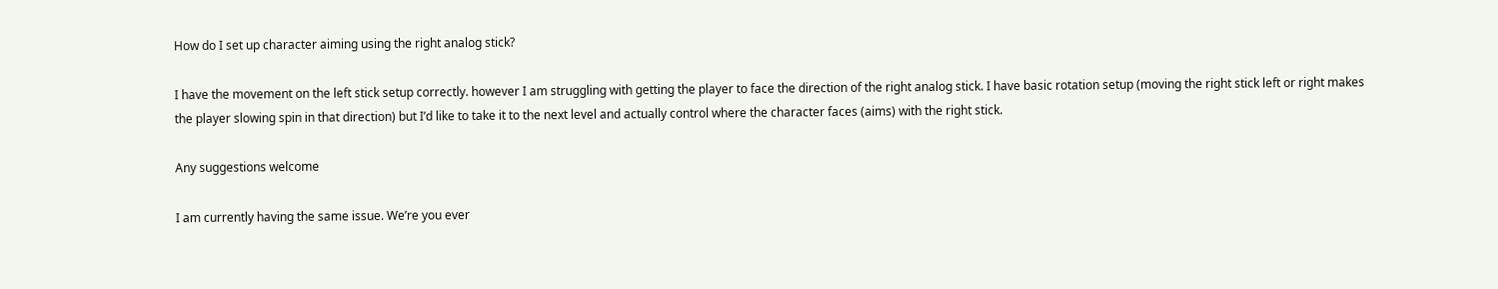How do I set up character aiming using the right analog stick?

I have the movement on the left stick setup correctly. however I am struggling with getting the player to face the direction of the right analog stick. I have basic rotation setup (moving the right stick left or right makes the player slowing spin in that direction) but I’d like to take it to the next level and actually control where the character faces (aims) with the right stick.

Any suggestions welcome

I am currently having the same issue. We’re you ever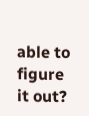able to figure it out?